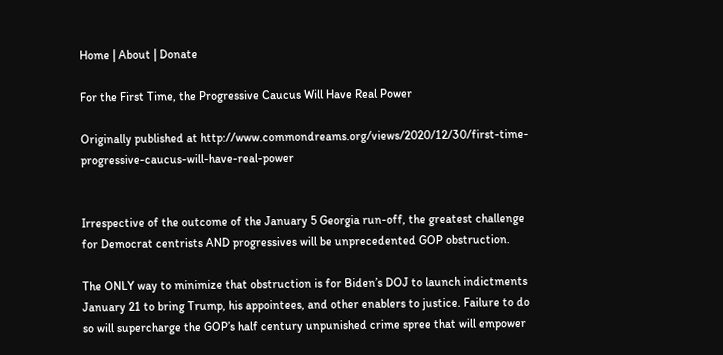Home | About | Donate

For the First Time, the Progressive Caucus Will Have Real Power

Originally published at http://www.commondreams.org/views/2020/12/30/first-time-progressive-caucus-will-have-real-power


Irrespective of the outcome of the January 5 Georgia run-off, the greatest challenge for Democrat centrists AND progressives will be unprecedented GOP obstruction.

The ONLY way to minimize that obstruction is for Biden’s DOJ to launch indictments January 21 to bring Trump, his appointees, and other enablers to justice. Failure to do so will supercharge the GOP’s half century unpunished crime spree that will empower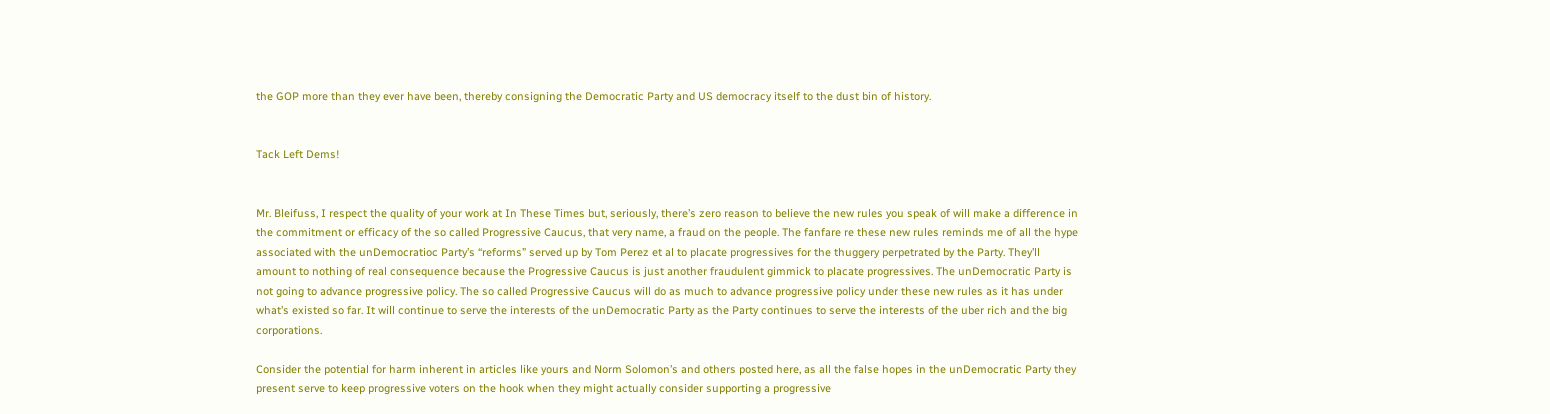the GOP more than they ever have been, thereby consigning the Democratic Party and US democracy itself to the dust bin of history.


Tack Left Dems!


Mr. Bleifuss, I respect the quality of your work at In These Times but, seriously, there’s zero reason to believe the new rules you speak of will make a difference in the commitment or efficacy of the so called Progressive Caucus, that very name, a fraud on the people. The fanfare re these new rules reminds me of all the hype associated with the unDemocratioc Party’s “reforms” served up by Tom Perez et al to placate progressives for the thuggery perpetrated by the Party. They’ll amount to nothing of real consequence because the Progressive Caucus is just another fraudulent gimmick to placate progressives. The unDemocratic Party is not going to advance progressive policy. The so called Progressive Caucus will do as much to advance progressive policy under these new rules as it has under what’s existed so far. It will continue to serve the interests of the unDemocratic Party as the Party continues to serve the interests of the uber rich and the big corporations.

Consider the potential for harm inherent in articles like yours and Norm Solomon’s and others posted here, as all the false hopes in the unDemocratic Party they present serve to keep progressive voters on the hook when they might actually consider supporting a progressive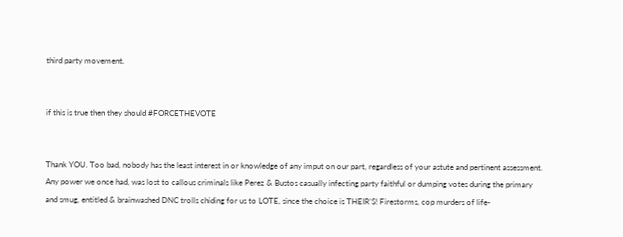third party movement.


if this is true then they should #FORCETHEVOTE


Thank YOU. Too bad, nobody has the least interest in or knowledge of any imput on our part, regardless of your astute and pertinent assessment. Any power we once had, was lost to callous criminals like Perez & Bustos casually infecting party faithful or dumping votes during the primary and smug, entitled & brainwashed DNC trolls chiding for us to LOTE, since the choice is THEIR’S! Firestorms, cop murders of life-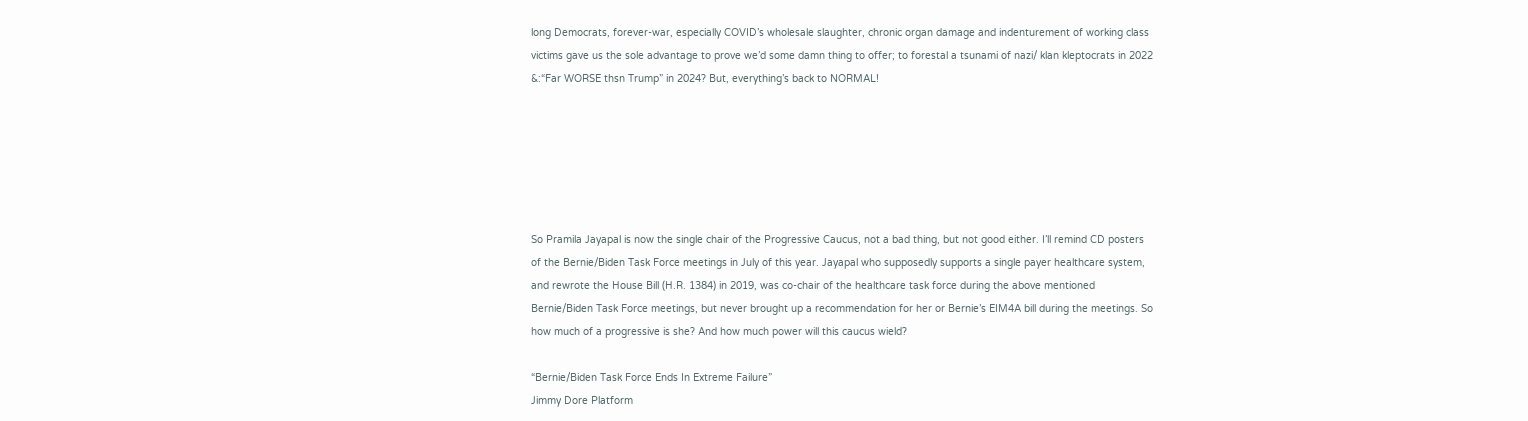long Democrats, forever-war, especially COVID’s wholesale slaughter, chronic organ damage and indenturement of working class victims gave us the sole advantage to prove we’d some damn thing to offer; to forestal a tsunami of nazi/ klan kleptocrats in 2022 &:“Far WORSE thsn Trump” in 2024? But, everything’s back to NORMAL!






So Pramila Jayapal is now the single chair of the Progressive Caucus, not a bad thing, but not good either. I’ll remind CD posters of the Bernie/Biden Task Force meetings in July of this year. Jayapal who supposedly supports a single payer healthcare system, and rewrote the House Bill (H.R. 1384) in 2019, was co-chair of the healthcare task force during the above mentioned Bernie/Biden Task Force meetings, but never brought up a recommendation for her or Bernie’s EIM4A bill during the meetings. So how much of a progressive is she? And how much power will this caucus wield?

“Bernie/Biden Task Force Ends In Extreme Failure”
Jimmy Dore Platform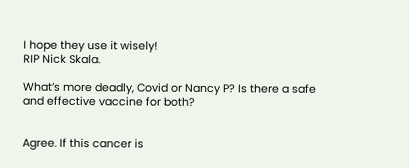I hope they use it wisely!
RIP Nick Skala.

What’s more deadly, Covid or Nancy P? Is there a safe and effective vaccine for both?


Agree. If this cancer is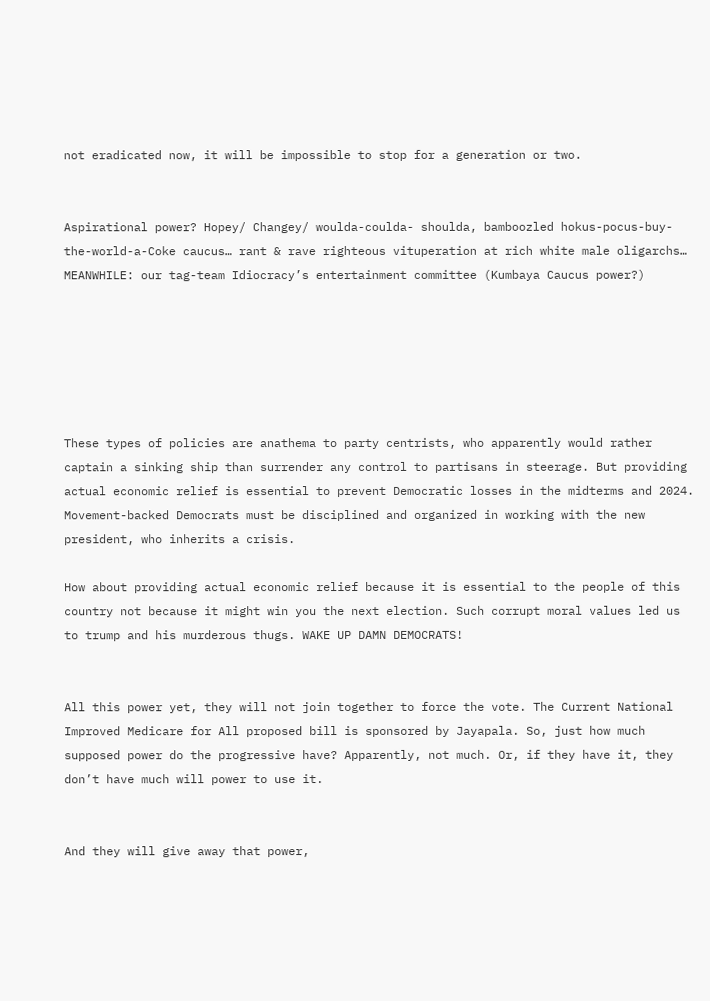not eradicated now, it will be impossible to stop for a generation or two.


Aspirational power? Hopey/ Changey/ woulda-coulda- shoulda, bamboozled hokus-pocus-buy-the-world-a-Coke caucus… rant & rave righteous vituperation at rich white male oligarchs… MEANWHILE: our tag-team Idiocracy’s entertainment committee (Kumbaya Caucus power?)






These types of policies are anathema to party centrists, who apparently would rather captain a sinking ship than surrender any control to partisans in steerage. But providing actual economic relief is essential to prevent Democratic losses in the midterms and 2024. Movement-backed Democrats must be disciplined and organized in working with the new president, who inherits a crisis.

How about providing actual economic relief because it is essential to the people of this country not because it might win you the next election. Such corrupt moral values led us to trump and his murderous thugs. WAKE UP DAMN DEMOCRATS!


All this power yet, they will not join together to force the vote. The Current National Improved Medicare for All proposed bill is sponsored by Jayapala. So, just how much supposed power do the progressive have? Apparently, not much. Or, if they have it, they don’t have much will power to use it.


And they will give away that power,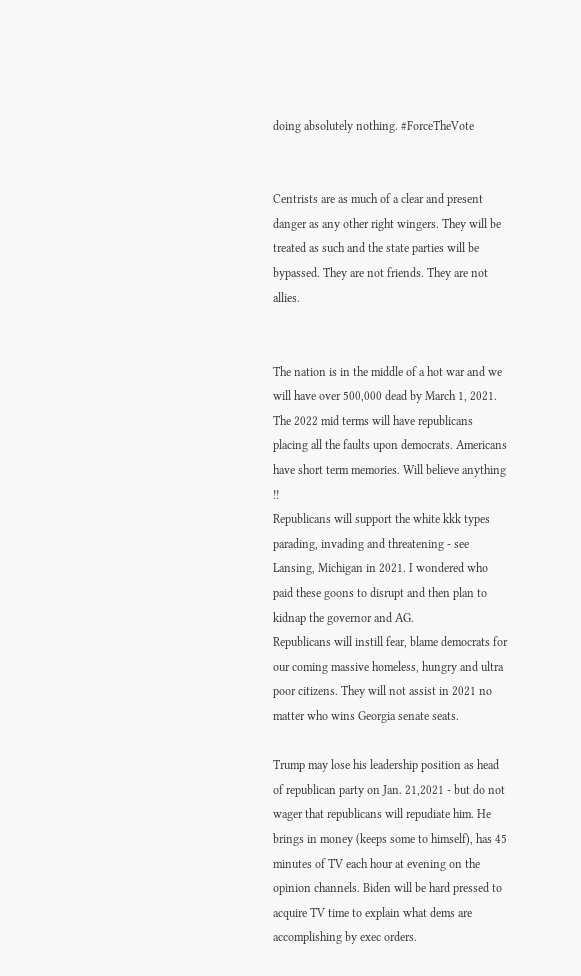doing absolutely nothing. #ForceTheVote


Centrists are as much of a clear and present danger as any other right wingers. They will be treated as such and the state parties will be bypassed. They are not friends. They are not allies.


The nation is in the middle of a hot war and we will have over 500,000 dead by March 1, 2021.
The 2022 mid terms will have republicans placing all the faults upon democrats. Americans have short term memories. Will believe anything !!
Republicans will support the white kkk types parading, invading and threatening - see Lansing, Michigan in 2021. I wondered who paid these goons to disrupt and then plan to kidnap the governor and AG.
Republicans will instill fear, blame democrats for our coming massive homeless, hungry and ultra poor citizens. They will not assist in 2021 no matter who wins Georgia senate seats.

Trump may lose his leadership position as head of republican party on Jan. 21,2021 - but do not wager that republicans will repudiate him. He brings in money (keeps some to himself), has 45 minutes of TV each hour at evening on the opinion channels. Biden will be hard pressed to acquire TV time to explain what dems are accomplishing by exec orders.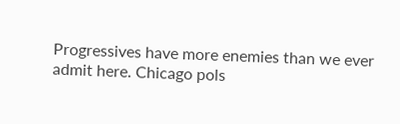Progressives have more enemies than we ever admit here. Chicago pols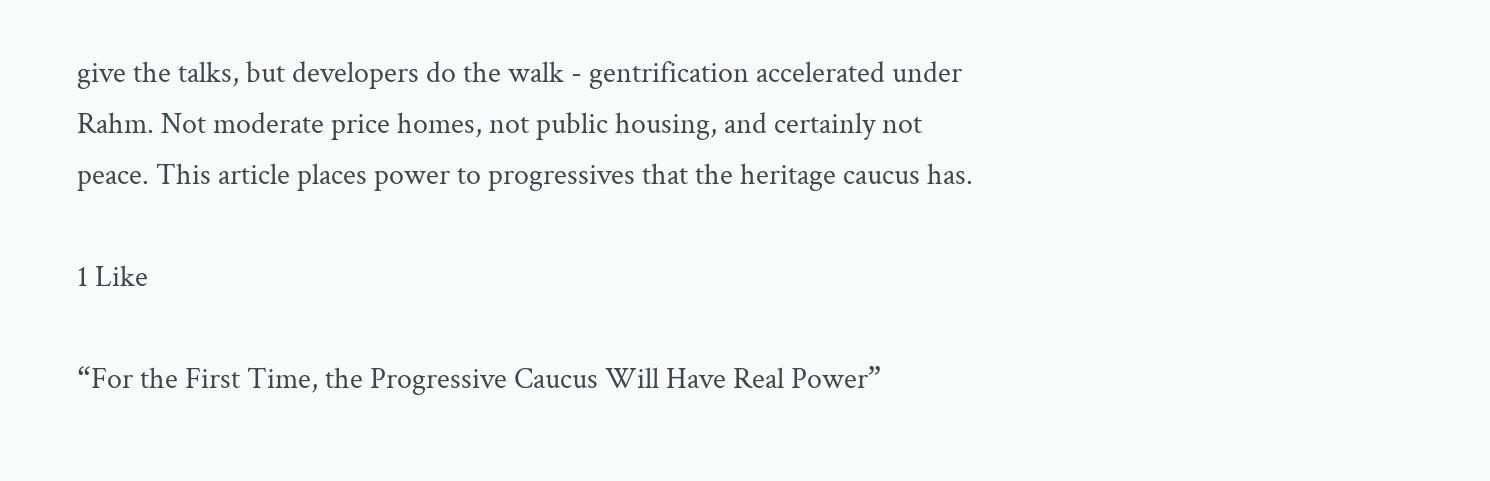give the talks, but developers do the walk - gentrification accelerated under Rahm. Not moderate price homes, not public housing, and certainly not peace. This article places power to progressives that the heritage caucus has.

1 Like

“For the First Time, the Progressive Caucus Will Have Real Power”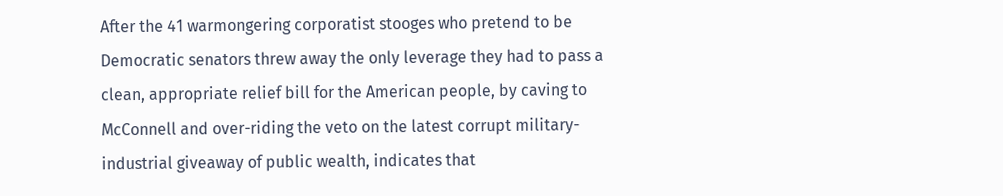After the 41 warmongering corporatist stooges who pretend to be Democratic senators threw away the only leverage they had to pass a clean, appropriate relief bill for the American people, by caving to McConnell and over-riding the veto on the latest corrupt military-industrial giveaway of public wealth, indicates that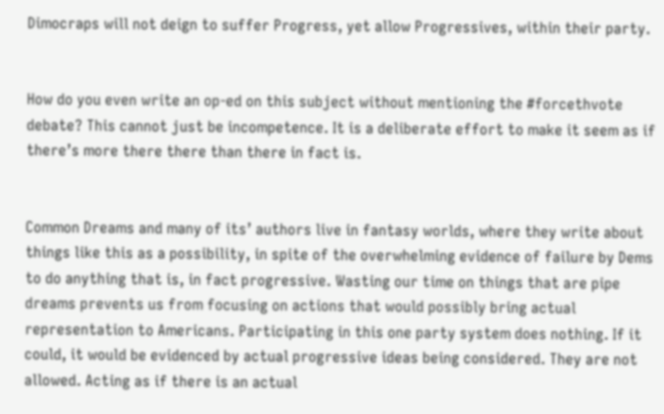Dimocraps will not deign to suffer Progress, yet allow Progressives, within their party.


How do you even write an op-ed on this subject without mentioning the #forcethvote debate? This cannot just be incompetence. It is a deliberate effort to make it seem as if there’s more there there than there in fact is.


Common Dreams and many of its’ authors live in fantasy worlds, where they write about things like this as a possibility, in spite of the overwhelming evidence of failure by Dems to do anything that is, in fact progressive. Wasting our time on things that are pipe dreams prevents us from focusing on actions that would possibly bring actual representation to Americans. Participating in this one party system does nothing. If it could, it would be evidenced by actual progressive ideas being considered. They are not allowed. Acting as if there is an actual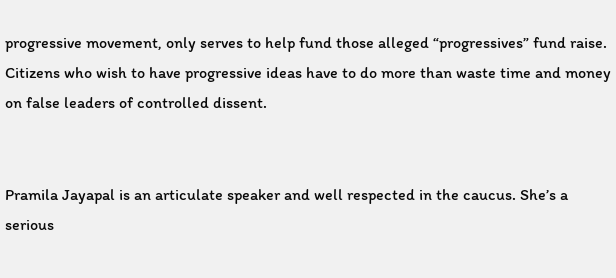progressive movement, only serves to help fund those alleged “progressives” fund raise. Citizens who wish to have progressive ideas have to do more than waste time and money on false leaders of controlled dissent.


Pramila Jayapal is an articulate speaker and well respected in the caucus. She’s a serious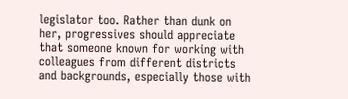legislator too. Rather than dunk on her, progressives should appreciate that someone known for working with colleagues from different districts and backgrounds, especially those with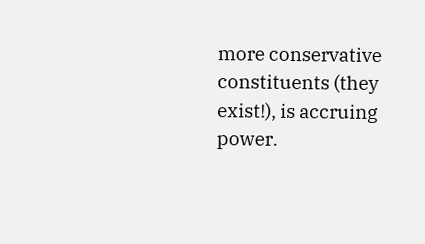more conservative constituents (they exist!), is accruing power.